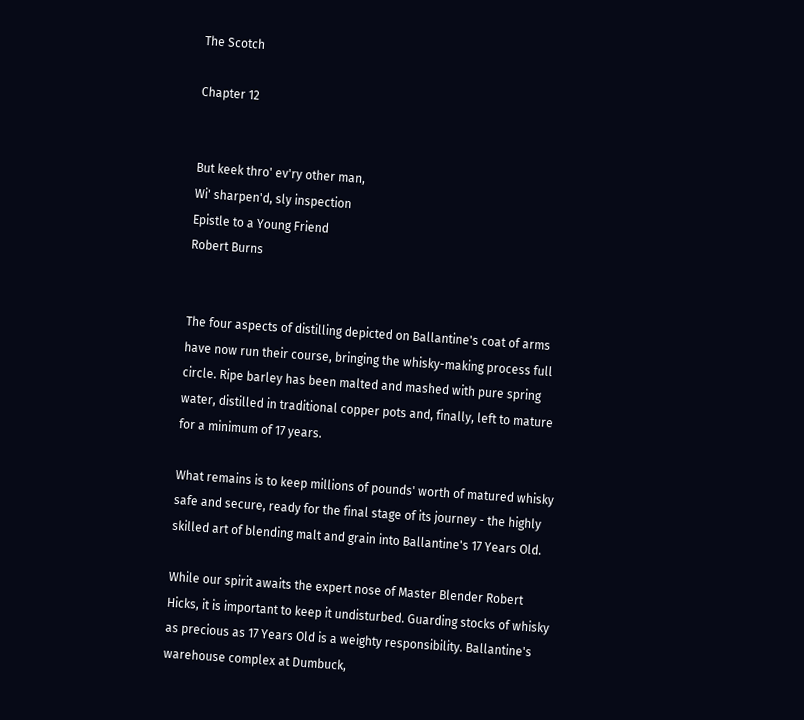The Scotch

Chapter 12


But keek thro' ev'ry other man,
Wi' sharpen'd, sly inspection
Epistle to a Young Friend
Robert Burns


The four aspects of distilling depicted on Ballantine's coat of arms have now run their course, bringing the whisky-making process full circle. Ripe barley has been malted and mashed with pure spring water, distilled in traditional copper pots and, finally, left to mature for a minimum of 17 years.

What remains is to keep millions of pounds' worth of matured whisky safe and secure, ready for the final stage of its journey - the highly skilled art of blending malt and grain into Ballantine's 17 Years Old.

While our spirit awaits the expert nose of Master Blender Robert Hicks, it is important to keep it undisturbed. Guarding stocks of whisky as precious as 17 Years Old is a weighty responsibility. Ballantine's warehouse complex at Dumbuck,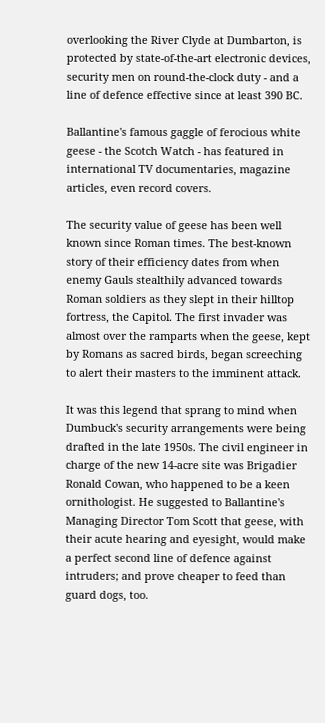overlooking the River Clyde at Dumbarton, is protected by state-of-the-art electronic devices, security men on round-the-clock duty - and a line of defence effective since at least 390 BC.

Ballantine's famous gaggle of ferocious white geese - the Scotch Watch - has featured in international TV documentaries, magazine articles, even record covers.

The security value of geese has been well known since Roman times. The best-known story of their efficiency dates from when enemy Gauls stealthily advanced towards Roman soldiers as they slept in their hilltop fortress, the Capitol. The first invader was almost over the ramparts when the geese, kept by Romans as sacred birds, began screeching to alert their masters to the imminent attack.

It was this legend that sprang to mind when Dumbuck's security arrangements were being drafted in the late 1950s. The civil engineer in charge of the new 14-acre site was Brigadier Ronald Cowan, who happened to be a keen ornithologist. He suggested to Ballantine's Managing Director Tom Scott that geese, with their acute hearing and eyesight, would make a perfect second line of defence against intruders; and prove cheaper to feed than guard dogs, too.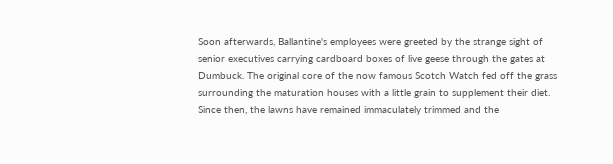Soon afterwards, Ballantine's employees were greeted by the strange sight of senior executives carrying cardboard boxes of live geese through the gates at Dumbuck. The original core of the now famous Scotch Watch fed off the grass surrounding the maturation houses with a little grain to supplement their diet. Since then, the lawns have remained immaculately trimmed and the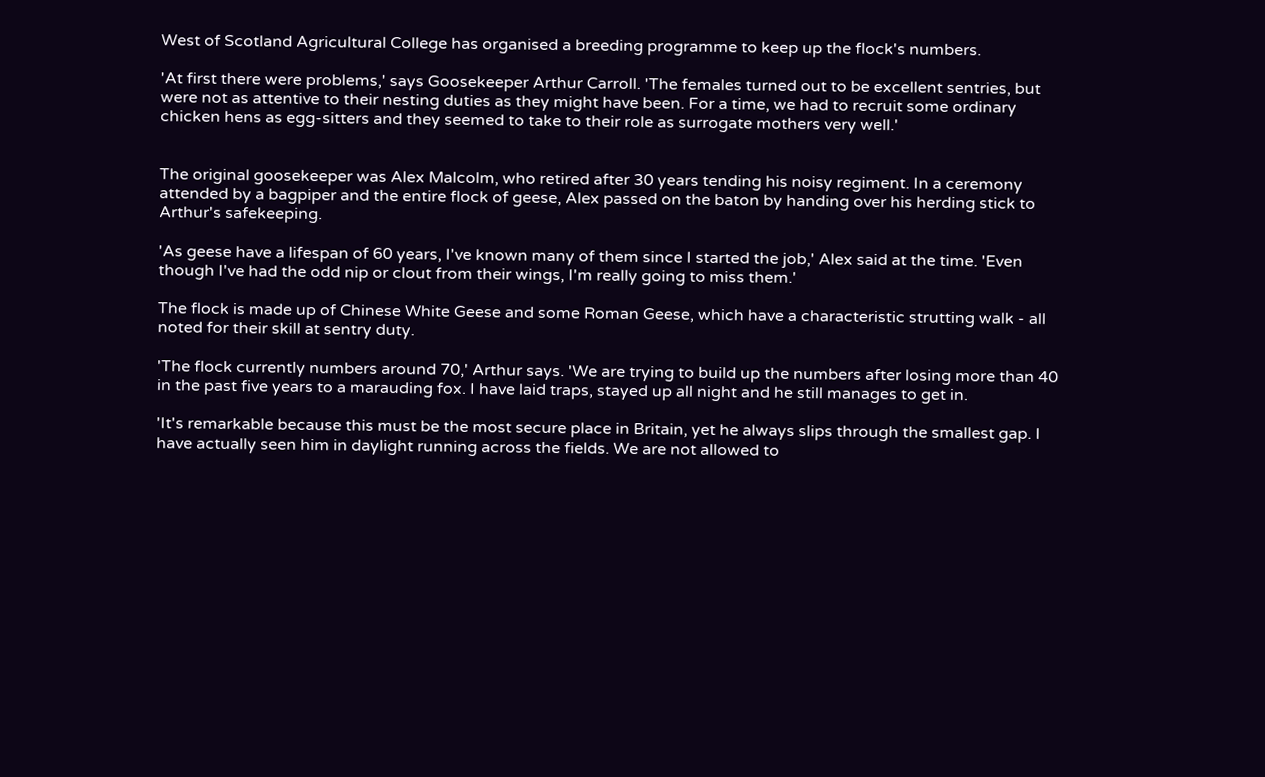West of Scotland Agricultural College has organised a breeding programme to keep up the flock's numbers.

'At first there were problems,' says Goosekeeper Arthur Carroll. 'The females turned out to be excellent sentries, but were not as attentive to their nesting duties as they might have been. For a time, we had to recruit some ordinary chicken hens as egg-sitters and they seemed to take to their role as surrogate mothers very well.'


The original goosekeeper was Alex Malcolm, who retired after 30 years tending his noisy regiment. In a ceremony attended by a bagpiper and the entire flock of geese, Alex passed on the baton by handing over his herding stick to Arthur's safekeeping.

'As geese have a lifespan of 60 years, I've known many of them since I started the job,' Alex said at the time. 'Even though I've had the odd nip or clout from their wings, I'm really going to miss them.'

The flock is made up of Chinese White Geese and some Roman Geese, which have a characteristic strutting walk - all noted for their skill at sentry duty.

'The flock currently numbers around 70,' Arthur says. 'We are trying to build up the numbers after losing more than 40 in the past five years to a marauding fox. I have laid traps, stayed up all night and he still manages to get in.

'It's remarkable because this must be the most secure place in Britain, yet he always slips through the smallest gap. I have actually seen him in daylight running across the fields. We are not allowed to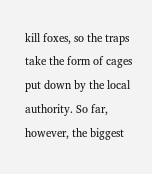kill foxes, so the traps take the form of cages put down by the local authority. So far, however, the biggest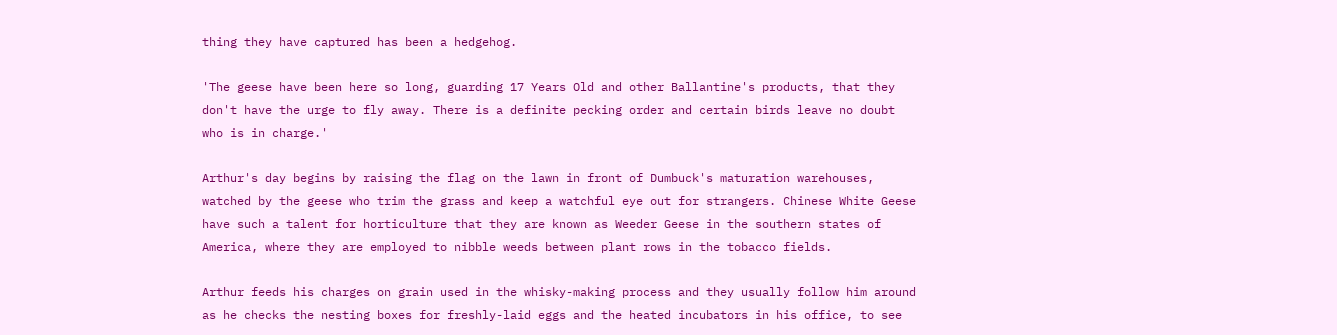thing they have captured has been a hedgehog.

'The geese have been here so long, guarding 17 Years Old and other Ballantine's products, that they don't have the urge to fly away. There is a definite pecking order and certain birds leave no doubt who is in charge.'

Arthur's day begins by raising the flag on the lawn in front of Dumbuck's maturation warehouses, watched by the geese who trim the grass and keep a watchful eye out for strangers. Chinese White Geese have such a talent for horticulture that they are known as Weeder Geese in the southern states of America, where they are employed to nibble weeds between plant rows in the tobacco fields.

Arthur feeds his charges on grain used in the whisky-making process and they usually follow him around as he checks the nesting boxes for freshly-laid eggs and the heated incubators in his office, to see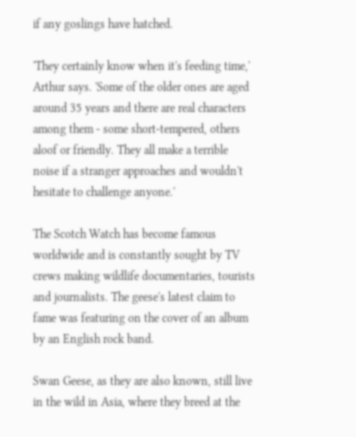if any goslings have hatched.

'They certainly know when it's feeding time,' Arthur says. 'Some of the older ones are aged around 35 years and there are real characters among them - some short-tempered, others aloof or friendly. They all make a terrible noise if a stranger approaches and wouldn't hesitate to challenge anyone.'

The Scotch Watch has become famous worldwide and is constantly sought by TV crews making wildlife documentaries, tourists and journalists. The geese's latest claim to fame was featuring on the cover of an album by an English rock band.

Swan Geese, as they are also known, still live in the wild in Asia, where they breed at the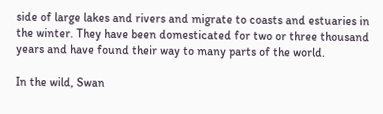side of large lakes and rivers and migrate to coasts and estuaries in the winter. They have been domesticated for two or three thousand years and have found their way to many parts of the world.

In the wild, Swan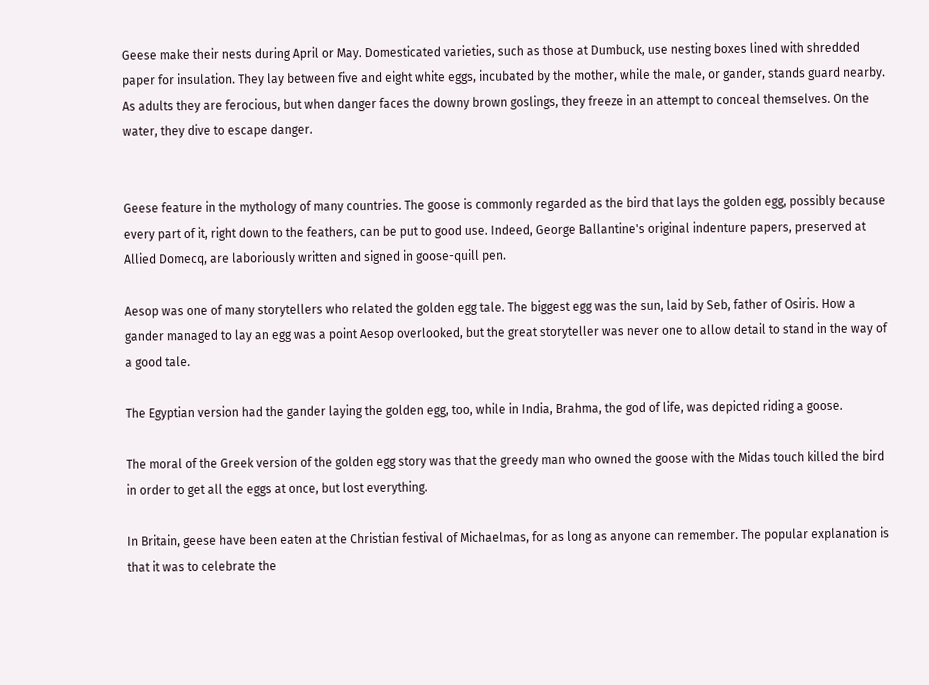Geese make their nests during April or May. Domesticated varieties, such as those at Dumbuck, use nesting boxes lined with shredded paper for insulation. They lay between five and eight white eggs, incubated by the mother, while the male, or gander, stands guard nearby. As adults they are ferocious, but when danger faces the downy brown goslings, they freeze in an attempt to conceal themselves. On the water, they dive to escape danger.


Geese feature in the mythology of many countries. The goose is commonly regarded as the bird that lays the golden egg, possibly because every part of it, right down to the feathers, can be put to good use. Indeed, George Ballantine's original indenture papers, preserved at Allied Domecq, are laboriously written and signed in goose-quill pen.

Aesop was one of many storytellers who related the golden egg tale. The biggest egg was the sun, laid by Seb, father of Osiris. How a gander managed to lay an egg was a point Aesop overlooked, but the great storyteller was never one to allow detail to stand in the way of a good tale.

The Egyptian version had the gander laying the golden egg, too, while in India, Brahma, the god of life, was depicted riding a goose.

The moral of the Greek version of the golden egg story was that the greedy man who owned the goose with the Midas touch killed the bird in order to get all the eggs at once, but lost everything.

In Britain, geese have been eaten at the Christian festival of Michaelmas, for as long as anyone can remember. The popular explanation is that it was to celebrate the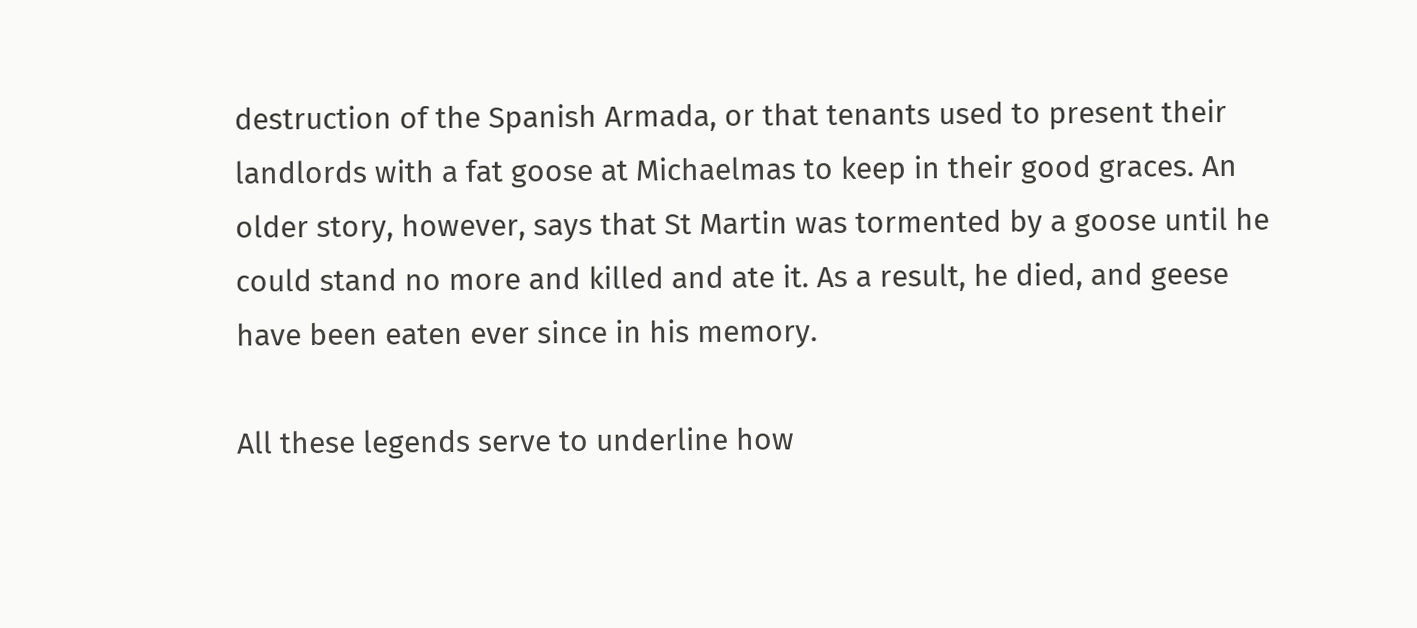destruction of the Spanish Armada, or that tenants used to present their landlords with a fat goose at Michaelmas to keep in their good graces. An older story, however, says that St Martin was tormented by a goose until he could stand no more and killed and ate it. As a result, he died, and geese have been eaten ever since in his memory.

All these legends serve to underline how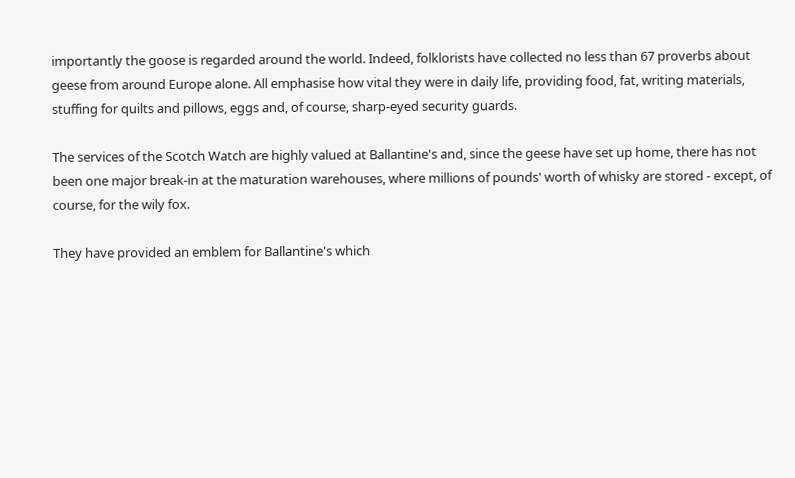importantly the goose is regarded around the world. Indeed, folklorists have collected no less than 67 proverbs about geese from around Europe alone. All emphasise how vital they were in daily life, providing food, fat, writing materials, stuffing for quilts and pillows, eggs and, of course, sharp-eyed security guards.

The services of the Scotch Watch are highly valued at Ballantine's and, since the geese have set up home, there has not been one major break-in at the maturation warehouses, where millions of pounds' worth of whisky are stored - except, of course, for the wily fox.

They have provided an emblem for Ballantine's which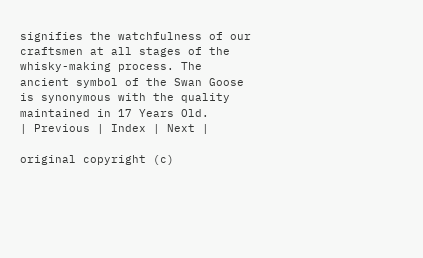signifies the watchfulness of our craftsmen at all stages of the whisky-making process. The ancient symbol of the Swan Goose is synonymous with the quality maintained in 17 Years Old.
| Previous | Index | Next |

original copyright (c)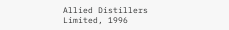Allied Distillers Limited, 1996